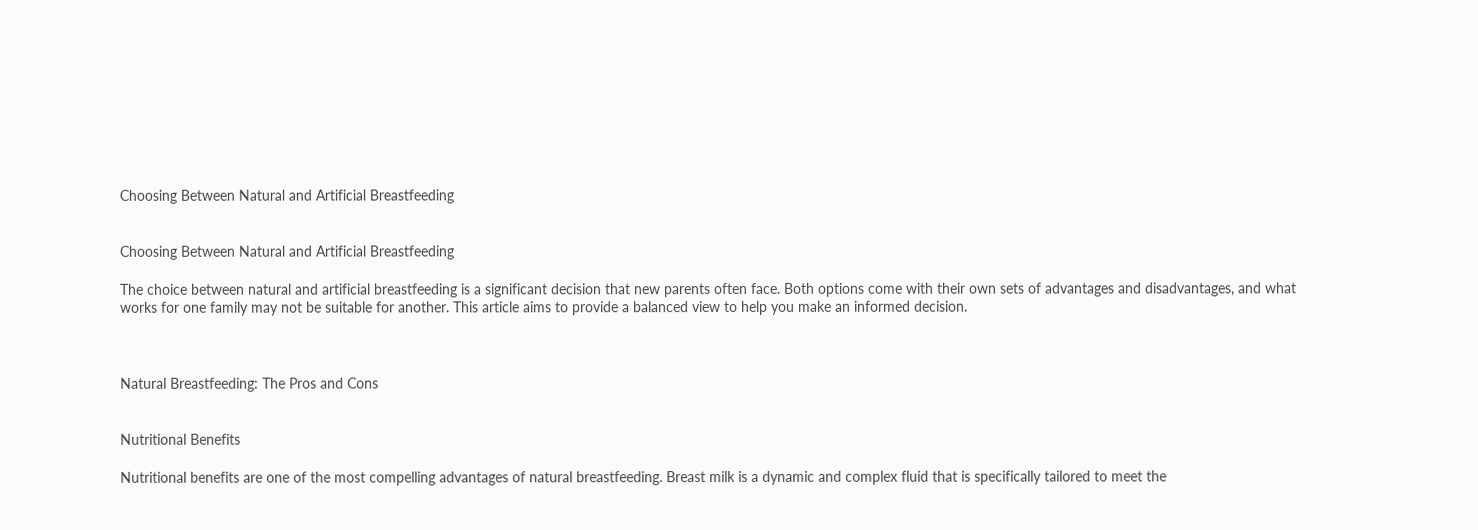Choosing Between Natural and Artificial Breastfeeding


Choosing Between Natural and Artificial Breastfeeding

The choice between natural and artificial breastfeeding is a significant decision that new parents often face. Both options come with their own sets of advantages and disadvantages, and what works for one family may not be suitable for another. This article aims to provide a balanced view to help you make an informed decision.



Natural Breastfeeding: The Pros and Cons


Nutritional Benefits

Nutritional benefits are one of the most compelling advantages of natural breastfeeding. Breast milk is a dynamic and complex fluid that is specifically tailored to meet the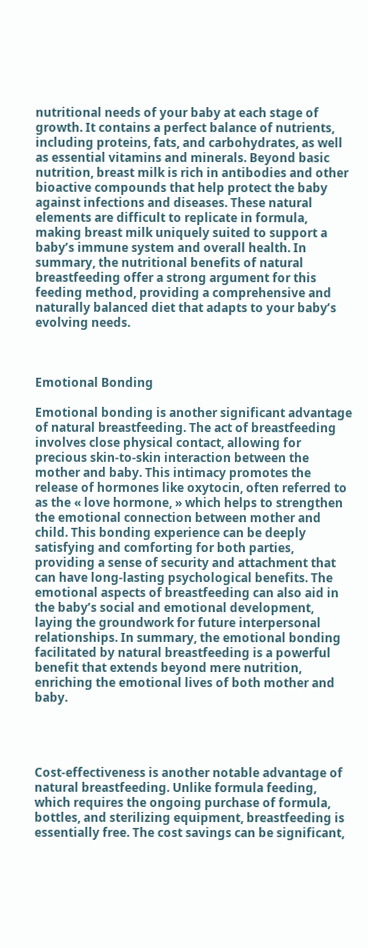nutritional needs of your baby at each stage of growth. It contains a perfect balance of nutrients, including proteins, fats, and carbohydrates, as well as essential vitamins and minerals. Beyond basic nutrition, breast milk is rich in antibodies and other bioactive compounds that help protect the baby against infections and diseases. These natural elements are difficult to replicate in formula, making breast milk uniquely suited to support a baby’s immune system and overall health. In summary, the nutritional benefits of natural breastfeeding offer a strong argument for this feeding method, providing a comprehensive and naturally balanced diet that adapts to your baby’s evolving needs.



Emotional Bonding

Emotional bonding is another significant advantage of natural breastfeeding. The act of breastfeeding involves close physical contact, allowing for precious skin-to-skin interaction between the mother and baby. This intimacy promotes the release of hormones like oxytocin, often referred to as the « love hormone, » which helps to strengthen the emotional connection between mother and child. This bonding experience can be deeply satisfying and comforting for both parties, providing a sense of security and attachment that can have long-lasting psychological benefits. The emotional aspects of breastfeeding can also aid in the baby’s social and emotional development, laying the groundwork for future interpersonal relationships. In summary, the emotional bonding facilitated by natural breastfeeding is a powerful benefit that extends beyond mere nutrition, enriching the emotional lives of both mother and baby.




Cost-effectiveness is another notable advantage of natural breastfeeding. Unlike formula feeding, which requires the ongoing purchase of formula, bottles, and sterilizing equipment, breastfeeding is essentially free. The cost savings can be significant,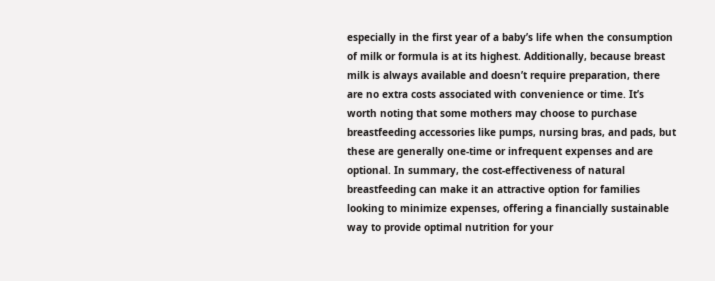especially in the first year of a baby’s life when the consumption of milk or formula is at its highest. Additionally, because breast milk is always available and doesn’t require preparation, there are no extra costs associated with convenience or time. It’s worth noting that some mothers may choose to purchase breastfeeding accessories like pumps, nursing bras, and pads, but these are generally one-time or infrequent expenses and are optional. In summary, the cost-effectiveness of natural breastfeeding can make it an attractive option for families looking to minimize expenses, offering a financially sustainable way to provide optimal nutrition for your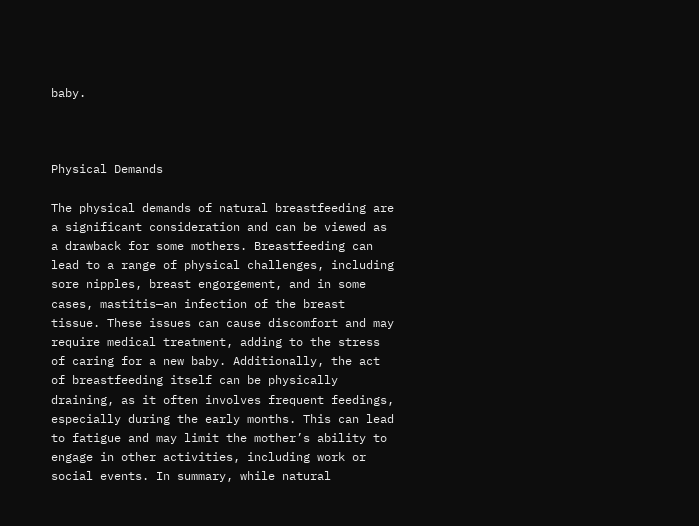baby.



Physical Demands

The physical demands of natural breastfeeding are a significant consideration and can be viewed as a drawback for some mothers. Breastfeeding can lead to a range of physical challenges, including sore nipples, breast engorgement, and in some cases, mastitis—an infection of the breast tissue. These issues can cause discomfort and may require medical treatment, adding to the stress of caring for a new baby. Additionally, the act of breastfeeding itself can be physically draining, as it often involves frequent feedings, especially during the early months. This can lead to fatigue and may limit the mother’s ability to engage in other activities, including work or social events. In summary, while natural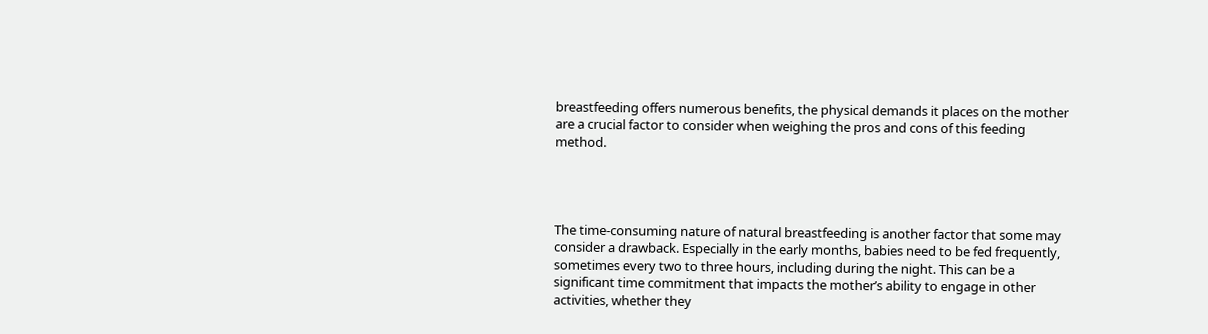breastfeeding offers numerous benefits, the physical demands it places on the mother are a crucial factor to consider when weighing the pros and cons of this feeding method.




The time-consuming nature of natural breastfeeding is another factor that some may consider a drawback. Especially in the early months, babies need to be fed frequently, sometimes every two to three hours, including during the night. This can be a significant time commitment that impacts the mother’s ability to engage in other activities, whether they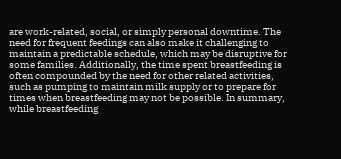are work-related, social, or simply personal downtime. The need for frequent feedings can also make it challenging to maintain a predictable schedule, which may be disruptive for some families. Additionally, the time spent breastfeeding is often compounded by the need for other related activities, such as pumping to maintain milk supply or to prepare for times when breastfeeding may not be possible. In summary, while breastfeeding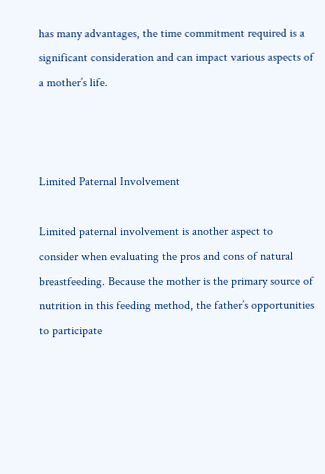has many advantages, the time commitment required is a significant consideration and can impact various aspects of a mother’s life.



Limited Paternal Involvement

Limited paternal involvement is another aspect to consider when evaluating the pros and cons of natural breastfeeding. Because the mother is the primary source of nutrition in this feeding method, the father’s opportunities to participate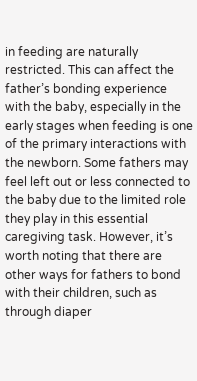in feeding are naturally restricted. This can affect the father’s bonding experience with the baby, especially in the early stages when feeding is one of the primary interactions with the newborn. Some fathers may feel left out or less connected to the baby due to the limited role they play in this essential caregiving task. However, it’s worth noting that there are other ways for fathers to bond with their children, such as through diaper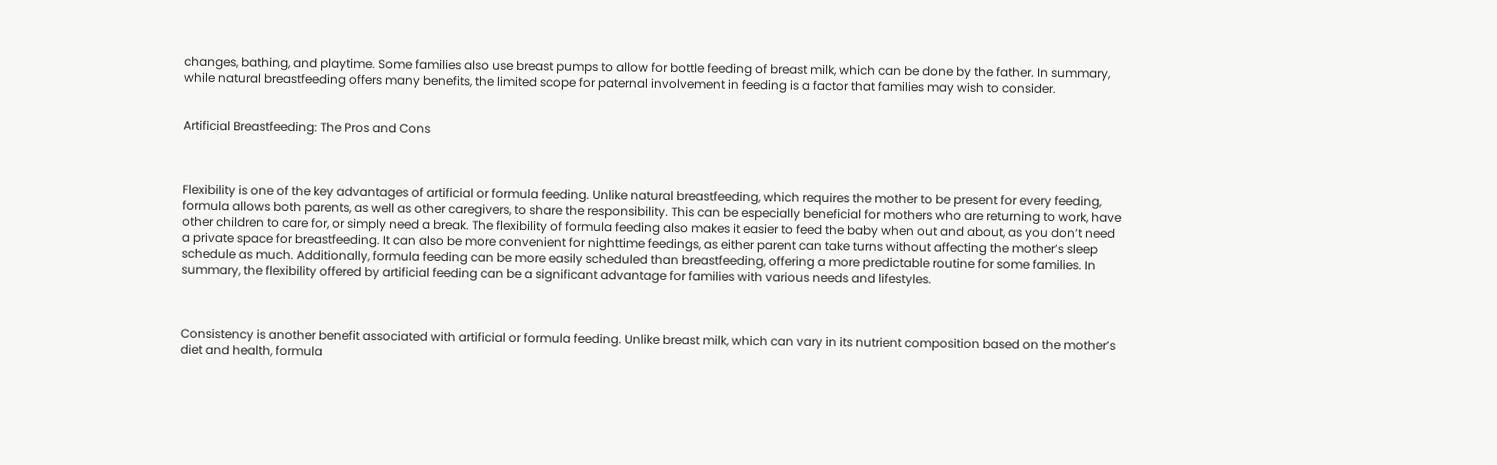changes, bathing, and playtime. Some families also use breast pumps to allow for bottle feeding of breast milk, which can be done by the father. In summary, while natural breastfeeding offers many benefits, the limited scope for paternal involvement in feeding is a factor that families may wish to consider.


Artificial Breastfeeding: The Pros and Cons



Flexibility is one of the key advantages of artificial or formula feeding. Unlike natural breastfeeding, which requires the mother to be present for every feeding, formula allows both parents, as well as other caregivers, to share the responsibility. This can be especially beneficial for mothers who are returning to work, have other children to care for, or simply need a break. The flexibility of formula feeding also makes it easier to feed the baby when out and about, as you don’t need a private space for breastfeeding. It can also be more convenient for nighttime feedings, as either parent can take turns without affecting the mother’s sleep schedule as much. Additionally, formula feeding can be more easily scheduled than breastfeeding, offering a more predictable routine for some families. In summary, the flexibility offered by artificial feeding can be a significant advantage for families with various needs and lifestyles.



Consistency is another benefit associated with artificial or formula feeding. Unlike breast milk, which can vary in its nutrient composition based on the mother’s diet and health, formula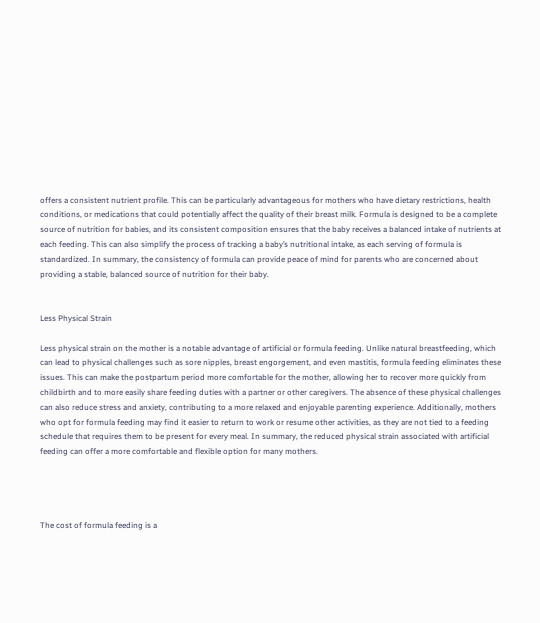offers a consistent nutrient profile. This can be particularly advantageous for mothers who have dietary restrictions, health conditions, or medications that could potentially affect the quality of their breast milk. Formula is designed to be a complete source of nutrition for babies, and its consistent composition ensures that the baby receives a balanced intake of nutrients at each feeding. This can also simplify the process of tracking a baby’s nutritional intake, as each serving of formula is standardized. In summary, the consistency of formula can provide peace of mind for parents who are concerned about providing a stable, balanced source of nutrition for their baby.


Less Physical Strain

Less physical strain on the mother is a notable advantage of artificial or formula feeding. Unlike natural breastfeeding, which can lead to physical challenges such as sore nipples, breast engorgement, and even mastitis, formula feeding eliminates these issues. This can make the postpartum period more comfortable for the mother, allowing her to recover more quickly from childbirth and to more easily share feeding duties with a partner or other caregivers. The absence of these physical challenges can also reduce stress and anxiety, contributing to a more relaxed and enjoyable parenting experience. Additionally, mothers who opt for formula feeding may find it easier to return to work or resume other activities, as they are not tied to a feeding schedule that requires them to be present for every meal. In summary, the reduced physical strain associated with artificial feeding can offer a more comfortable and flexible option for many mothers.




The cost of formula feeding is a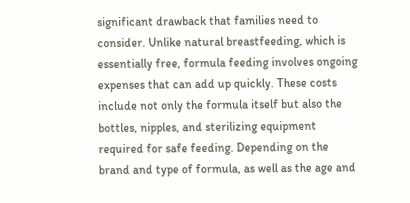significant drawback that families need to consider. Unlike natural breastfeeding, which is essentially free, formula feeding involves ongoing expenses that can add up quickly. These costs include not only the formula itself but also the bottles, nipples, and sterilizing equipment required for safe feeding. Depending on the brand and type of formula, as well as the age and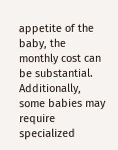appetite of the baby, the monthly cost can be substantial. Additionally, some babies may require specialized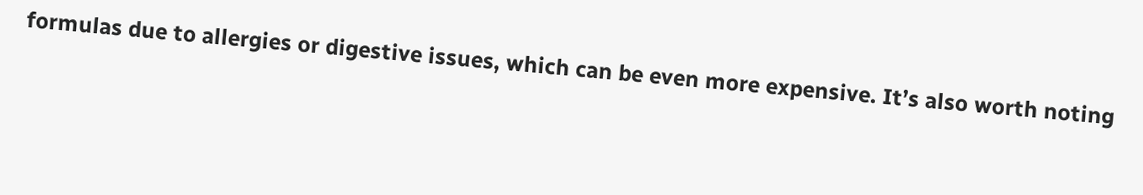formulas due to allergies or digestive issues, which can be even more expensive. It’s also worth noting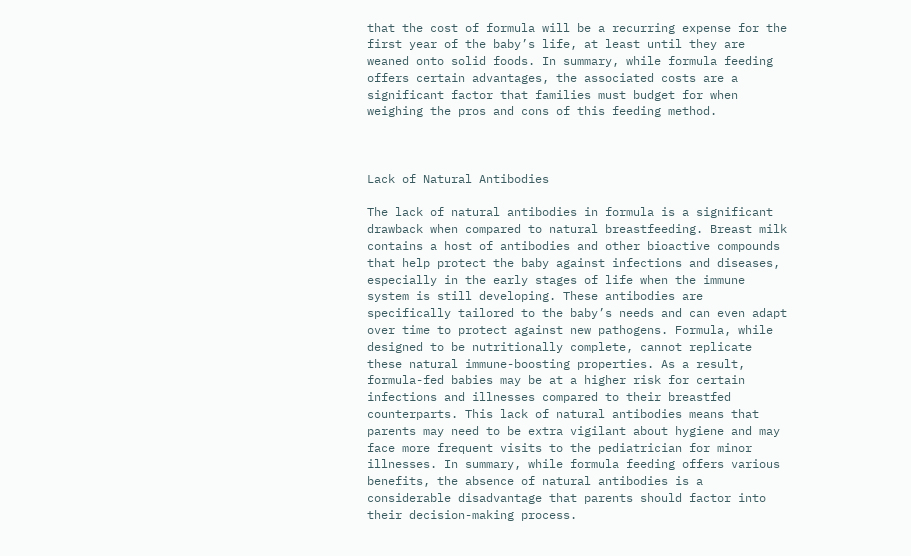that the cost of formula will be a recurring expense for the first year of the baby’s life, at least until they are weaned onto solid foods. In summary, while formula feeding offers certain advantages, the associated costs are a significant factor that families must budget for when weighing the pros and cons of this feeding method.



Lack of Natural Antibodies

The lack of natural antibodies in formula is a significant drawback when compared to natural breastfeeding. Breast milk contains a host of antibodies and other bioactive compounds that help protect the baby against infections and diseases, especially in the early stages of life when the immune system is still developing. These antibodies are specifically tailored to the baby’s needs and can even adapt over time to protect against new pathogens. Formula, while designed to be nutritionally complete, cannot replicate these natural immune-boosting properties. As a result, formula-fed babies may be at a higher risk for certain infections and illnesses compared to their breastfed counterparts. This lack of natural antibodies means that parents may need to be extra vigilant about hygiene and may face more frequent visits to the pediatrician for minor illnesses. In summary, while formula feeding offers various benefits, the absence of natural antibodies is a considerable disadvantage that parents should factor into their decision-making process.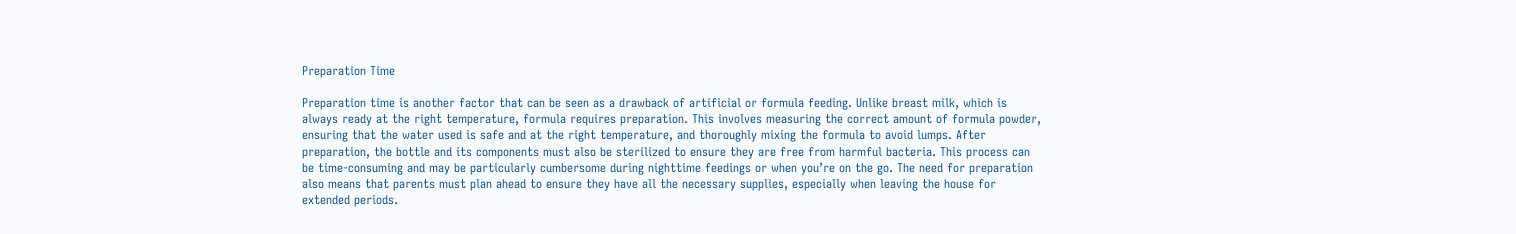Preparation Time

Preparation time is another factor that can be seen as a drawback of artificial or formula feeding. Unlike breast milk, which is always ready at the right temperature, formula requires preparation. This involves measuring the correct amount of formula powder, ensuring that the water used is safe and at the right temperature, and thoroughly mixing the formula to avoid lumps. After preparation, the bottle and its components must also be sterilized to ensure they are free from harmful bacteria. This process can be time-consuming and may be particularly cumbersome during nighttime feedings or when you’re on the go. The need for preparation also means that parents must plan ahead to ensure they have all the necessary supplies, especially when leaving the house for extended periods.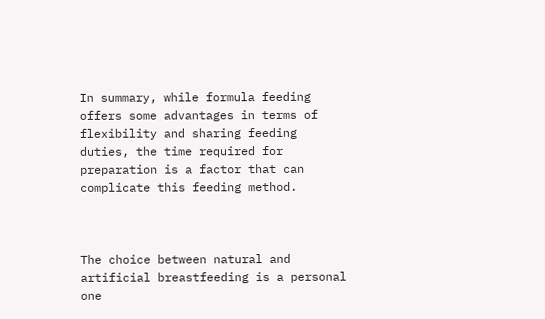In summary, while formula feeding offers some advantages in terms of flexibility and sharing feeding duties, the time required for preparation is a factor that can complicate this feeding method.



The choice between natural and artificial breastfeeding is a personal one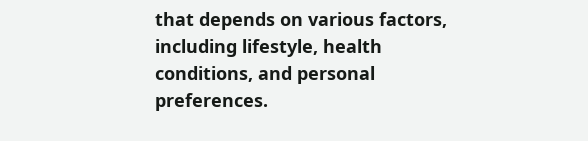that depends on various factors, including lifestyle, health conditions, and personal preferences.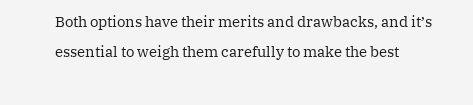Both options have their merits and drawbacks, and it’s essential to weigh them carefully to make the best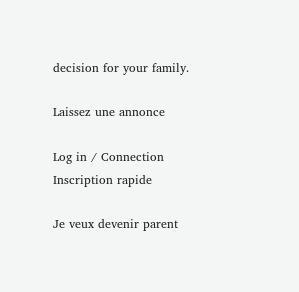decision for your family.

Laissez une annonce

Log in / Connection Inscription rapide

Je veux devenir parent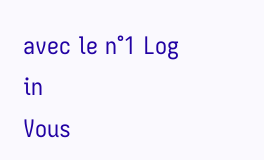avec le n°1 Log in
Vous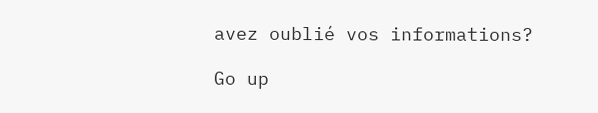avez oublié vos informations?

Go up